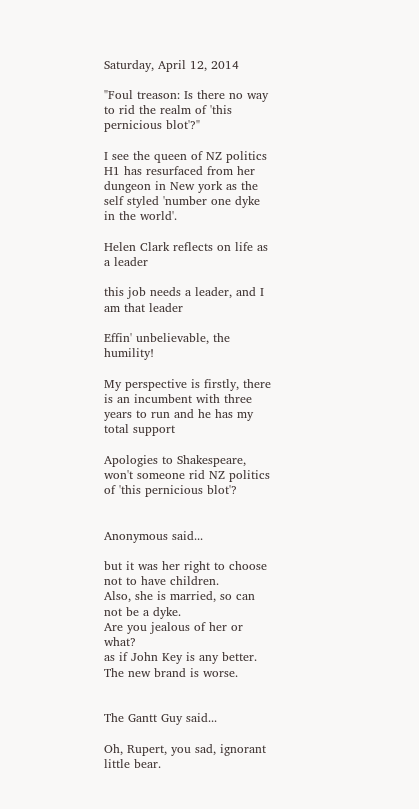Saturday, April 12, 2014

"Foul treason: Is there no way to rid the realm of 'this pernicious blot'?"

I see the queen of NZ politics H1 has resurfaced from her dungeon in New york as the self styled 'number one dyke in the world'.

Helen Clark reflects on life as a leader

this job needs a leader, and I am that leader

Effin' unbelievable, the humility!

My perspective is firstly, there is an incumbent with three years to run and he has my total support

Apologies to Shakespeare, won't someone rid NZ politics of 'this pernicious blot'?


Anonymous said...

but it was her right to choose not to have children.
Also, she is married, so can not be a dyke.
Are you jealous of her or what?
as if John Key is any better.
The new brand is worse.


The Gantt Guy said...

Oh, Rupert, you sad, ignorant little bear.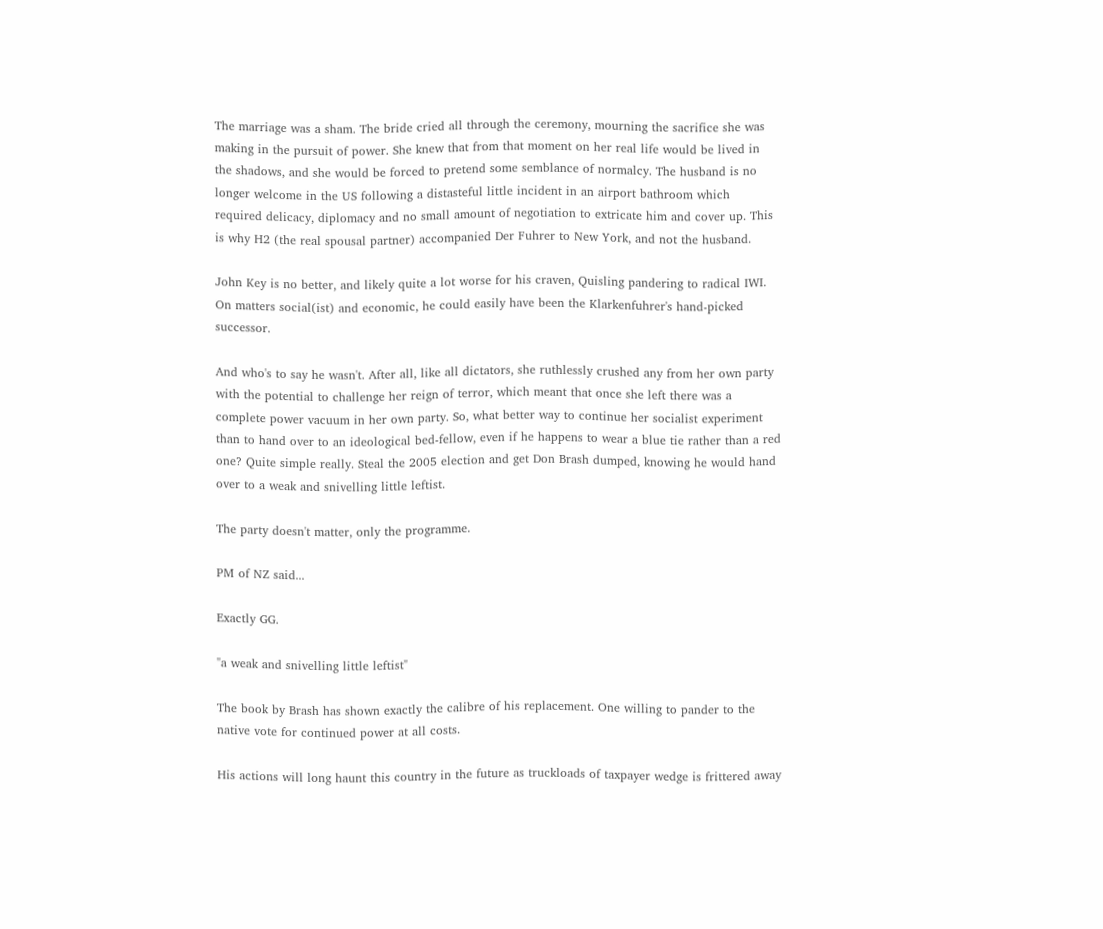The marriage was a sham. The bride cried all through the ceremony, mourning the sacrifice she was making in the pursuit of power. She knew that from that moment on her real life would be lived in the shadows, and she would be forced to pretend some semblance of normalcy. The husband is no longer welcome in the US following a distasteful little incident in an airport bathroom which required delicacy, diplomacy and no small amount of negotiation to extricate him and cover up. This is why H2 (the real spousal partner) accompanied Der Fuhrer to New York, and not the husband.

John Key is no better, and likely quite a lot worse for his craven, Quisling pandering to radical IWI. On matters social(ist) and economic, he could easily have been the Klarkenfuhrer's hand-picked successor.

And who's to say he wasn't. After all, like all dictators, she ruthlessly crushed any from her own party with the potential to challenge her reign of terror, which meant that once she left there was a complete power vacuum in her own party. So, what better way to continue her socialist experiment than to hand over to an ideological bed-fellow, even if he happens to wear a blue tie rather than a red one? Quite simple really. Steal the 2005 election and get Don Brash dumped, knowing he would hand over to a weak and snivelling little leftist.

The party doesn't matter, only the programme.

PM of NZ said...

Exactly GG.

"a weak and snivelling little leftist"

The book by Brash has shown exactly the calibre of his replacement. One willing to pander to the native vote for continued power at all costs.

His actions will long haunt this country in the future as truckloads of taxpayer wedge is frittered away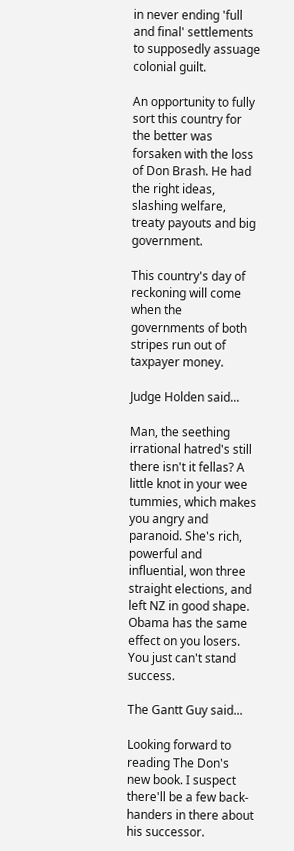in never ending 'full and final' settlements to supposedly assuage colonial guilt.

An opportunity to fully sort this country for the better was forsaken with the loss of Don Brash. He had the right ideas, slashing welfare, treaty payouts and big government.

This country's day of reckoning will come when the governments of both stripes run out of taxpayer money.

Judge Holden said...

Man, the seething irrational hatred's still there isn't it fellas? A little knot in your wee tummies, which makes you angry and paranoid. She's rich, powerful and influential, won three straight elections, and left NZ in good shape. Obama has the same effect on you losers. You just can't stand success.

The Gantt Guy said...

Looking forward to reading The Don's new book. I suspect there'll be a few back-handers in there about his successor.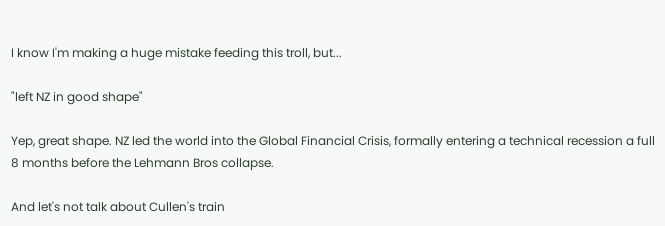I know I'm making a huge mistake feeding this troll, but...

"left NZ in good shape"

Yep, great shape. NZ led the world into the Global Financial Crisis, formally entering a technical recession a full 8 months before the Lehmann Bros collapse.

And let's not talk about Cullen's train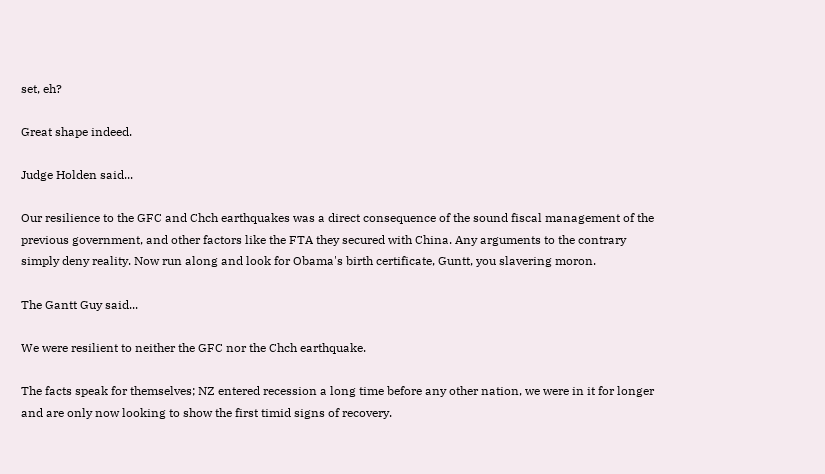set, eh?

Great shape indeed.

Judge Holden said...

Our resilience to the GFC and Chch earthquakes was a direct consequence of the sound fiscal management of the previous government, and other factors like the FTA they secured with China. Any arguments to the contrary simply deny reality. Now run along and look for Obama's birth certificate, Guntt, you slavering moron.

The Gantt Guy said...

We were resilient to neither the GFC nor the Chch earthquake.

The facts speak for themselves; NZ entered recession a long time before any other nation, we were in it for longer and are only now looking to show the first timid signs of recovery.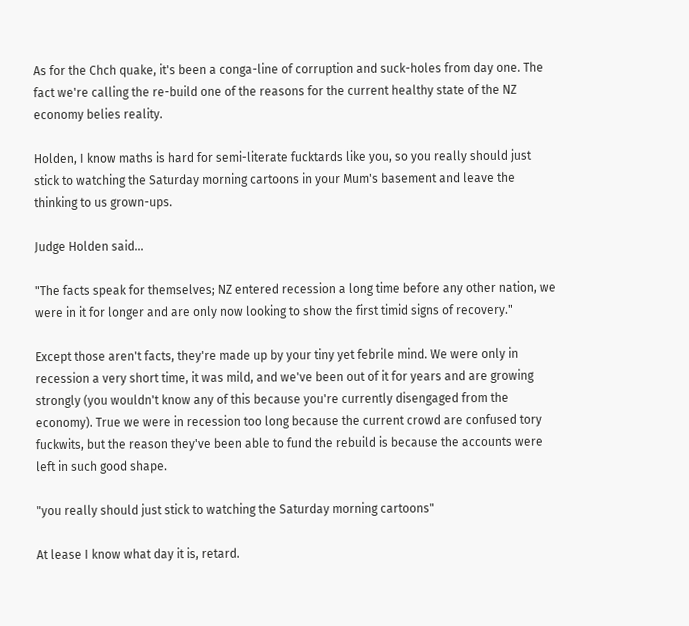As for the Chch quake, it's been a conga-line of corruption and suck-holes from day one. The fact we're calling the re-build one of the reasons for the current healthy state of the NZ economy belies reality.

Holden, I know maths is hard for semi-literate fucktards like you, so you really should just stick to watching the Saturday morning cartoons in your Mum's basement and leave the thinking to us grown-ups.

Judge Holden said...

"The facts speak for themselves; NZ entered recession a long time before any other nation, we were in it for longer and are only now looking to show the first timid signs of recovery."

Except those aren't facts, they're made up by your tiny yet febrile mind. We were only in recession a very short time, it was mild, and we've been out of it for years and are growing strongly (you wouldn't know any of this because you're currently disengaged from the economy). True we were in recession too long because the current crowd are confused tory fuckwits, but the reason they've been able to fund the rebuild is because the accounts were left in such good shape.

"you really should just stick to watching the Saturday morning cartoons"

At lease I know what day it is, retard.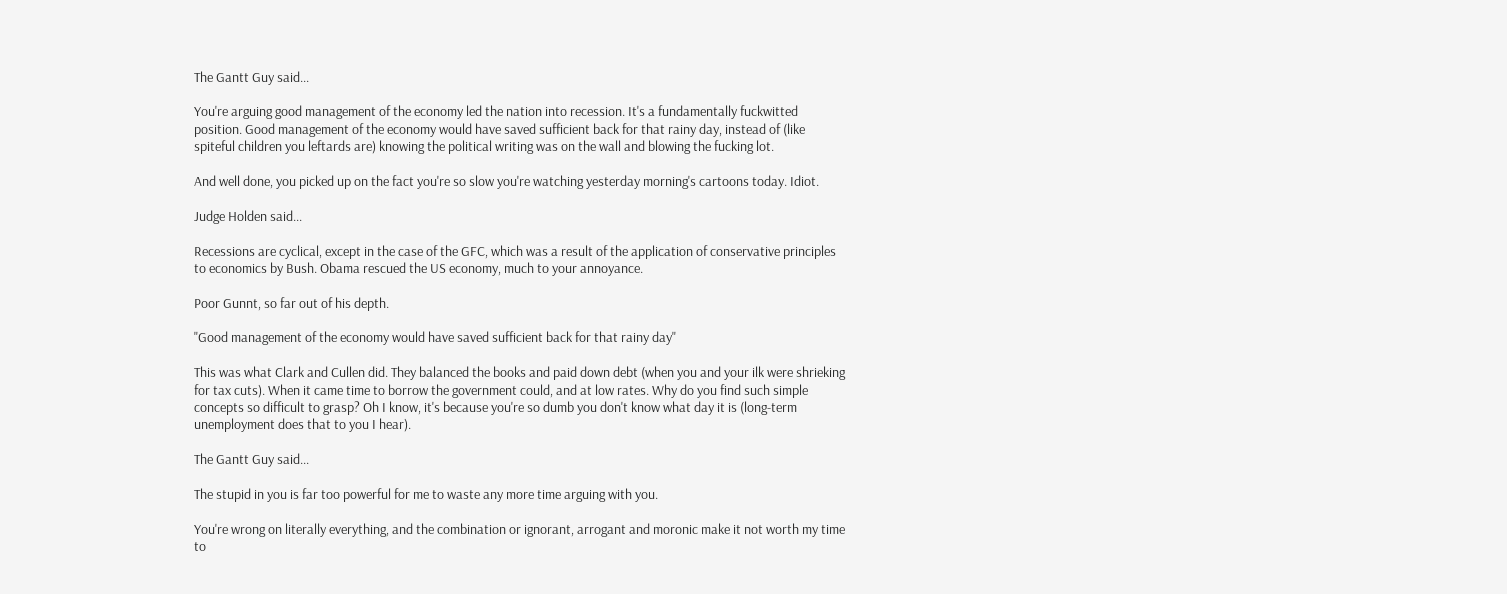The Gantt Guy said...

You're arguing good management of the economy led the nation into recession. It's a fundamentally fuckwitted position. Good management of the economy would have saved sufficient back for that rainy day, instead of (like spiteful children you leftards are) knowing the political writing was on the wall and blowing the fucking lot.

And well done, you picked up on the fact you're so slow you're watching yesterday morning's cartoons today. Idiot.

Judge Holden said...

Recessions are cyclical, except in the case of the GFC, which was a result of the application of conservative principles to economics by Bush. Obama rescued the US economy, much to your annoyance.

Poor Gunnt, so far out of his depth.

"Good management of the economy would have saved sufficient back for that rainy day"

This was what Clark and Cullen did. They balanced the books and paid down debt (when you and your ilk were shrieking for tax cuts). When it came time to borrow the government could, and at low rates. Why do you find such simple concepts so difficult to grasp? Oh I know, it's because you're so dumb you don't know what day it is (long-term unemployment does that to you I hear).

The Gantt Guy said...

The stupid in you is far too powerful for me to waste any more time arguing with you.

You're wrong on literally everything, and the combination or ignorant, arrogant and moronic make it not worth my time to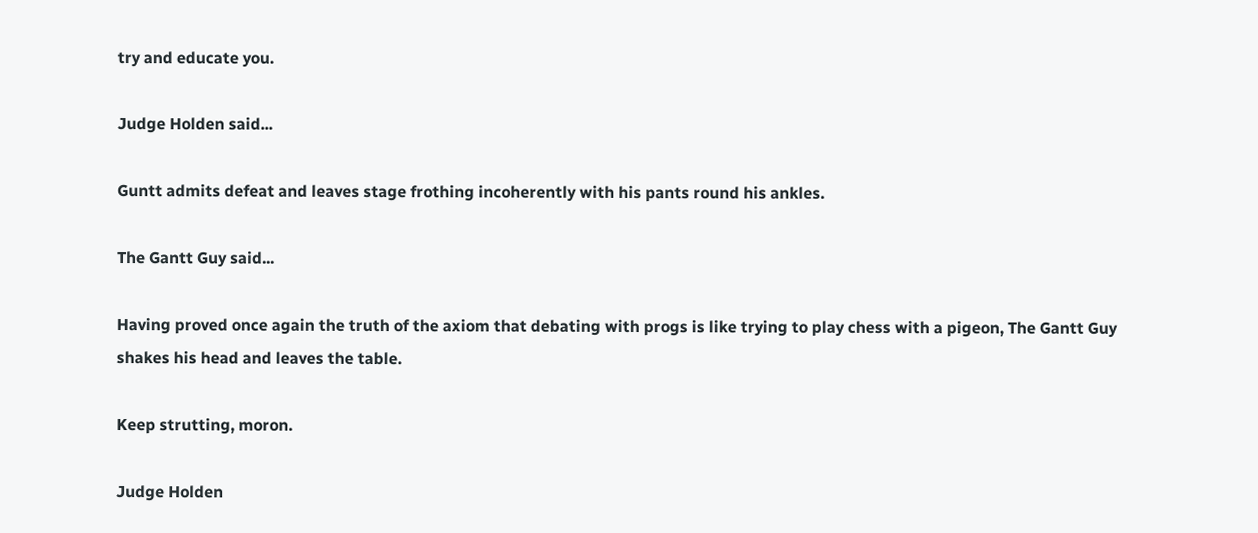try and educate you.

Judge Holden said...

Guntt admits defeat and leaves stage frothing incoherently with his pants round his ankles.

The Gantt Guy said...

Having proved once again the truth of the axiom that debating with progs is like trying to play chess with a pigeon, The Gantt Guy shakes his head and leaves the table.

Keep strutting, moron.

Judge Holden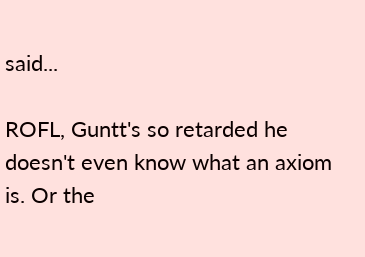said...

ROFL, Guntt's so retarded he doesn't even know what an axiom is. Or the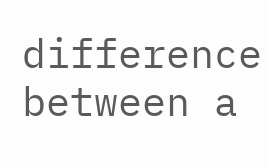difference between a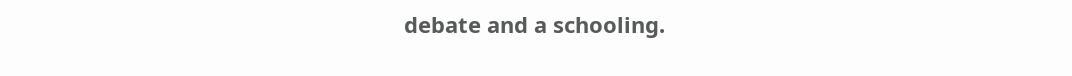debate and a schooling.